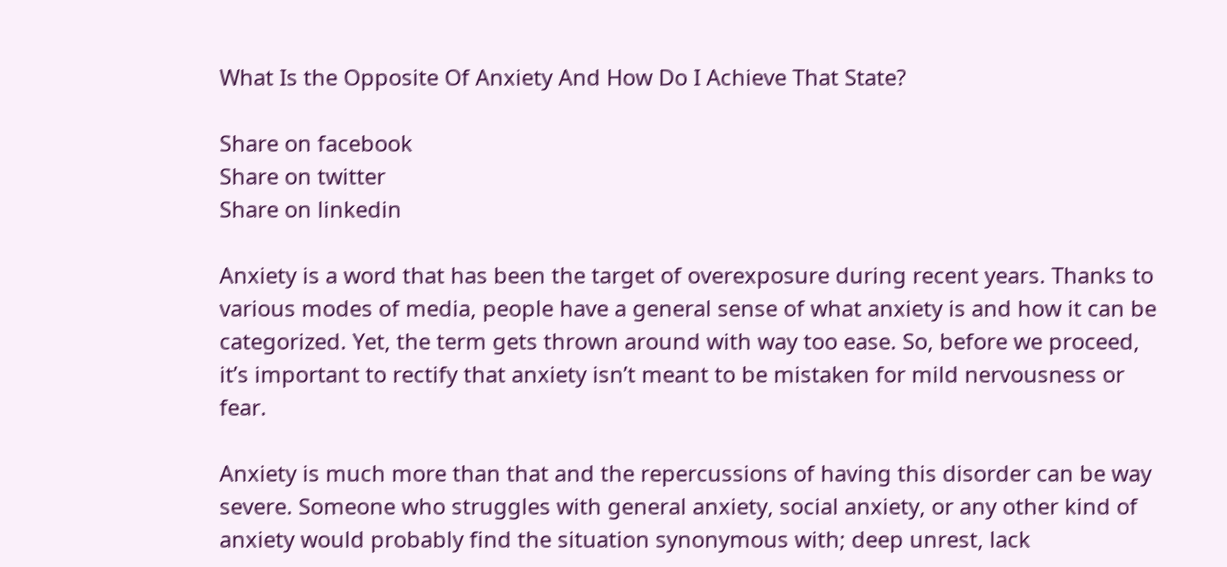What Is the Opposite Of Anxiety And How Do I Achieve That State?

Share on facebook
Share on twitter
Share on linkedin

Anxiety is a word that has been the target of overexposure during recent years. Thanks to various modes of media, people have a general sense of what anxiety is and how it can be categorized. Yet, the term gets thrown around with way too ease. So, before we proceed, it’s important to rectify that anxiety isn’t meant to be mistaken for mild nervousness or fear.

Anxiety is much more than that and the repercussions of having this disorder can be way severe. Someone who struggles with general anxiety, social anxiety, or any other kind of anxiety would probably find the situation synonymous with; deep unrest, lack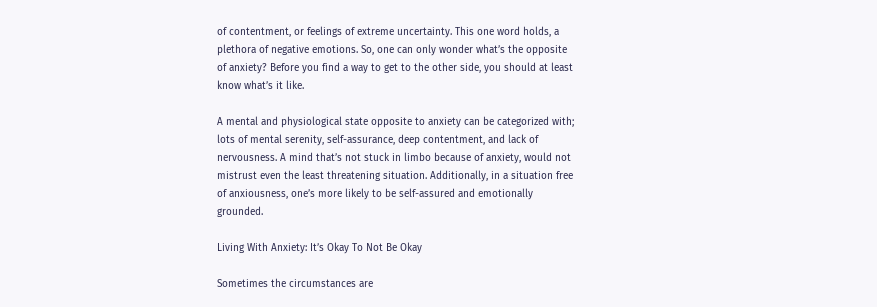of contentment, or feelings of extreme uncertainty. This one word holds, a plethora of negative emotions. So, one can only wonder what’s the opposite of anxiety? Before you find a way to get to the other side, you should at least know what’s it like.

A mental and physiological state opposite to anxiety can be categorized with; lots of mental serenity, self-assurance, deep contentment, and lack of nervousness. A mind that’s not stuck in limbo because of anxiety, would not mistrust even the least threatening situation. Additionally, in a situation free of anxiousness, one’s more likely to be self-assured and emotionally grounded.

Living With Anxiety: It’s Okay To Not Be Okay

Sometimes the circumstances are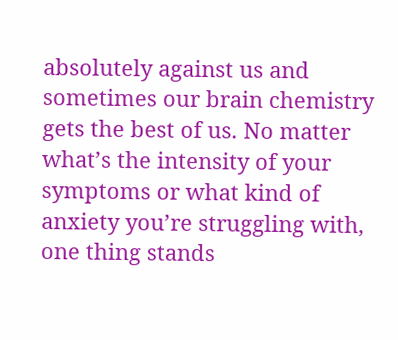absolutely against us and sometimes our brain chemistry gets the best of us. No matter what’s the intensity of your symptoms or what kind of anxiety you’re struggling with, one thing stands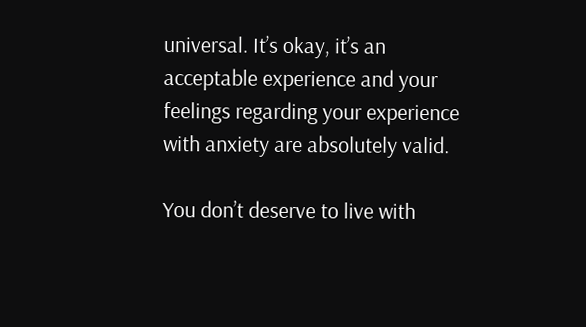universal. It’s okay, it’s an acceptable experience and your feelings regarding your experience with anxiety are absolutely valid.

You don’t deserve to live with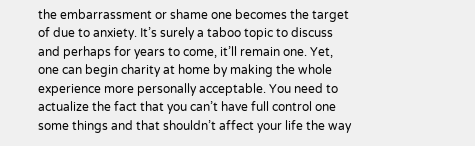the embarrassment or shame one becomes the target of due to anxiety. It’s surely a taboo topic to discuss and perhaps for years to come, it’ll remain one. Yet, one can begin charity at home by making the whole experience more personally acceptable. You need to actualize the fact that you can’t have full control one some things and that shouldn’t affect your life the way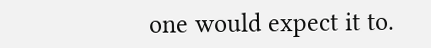one would expect it to.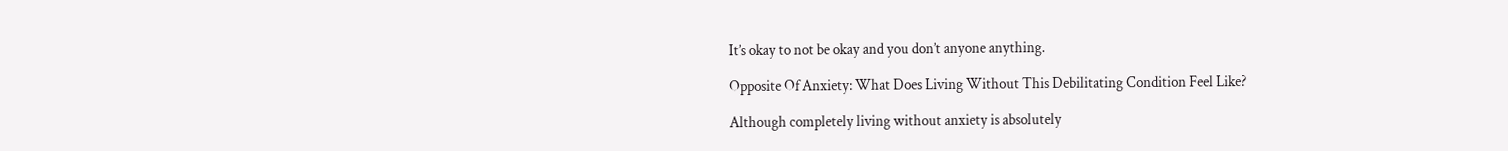It’s okay to not be okay and you don’t anyone anything.

Opposite Of Anxiety: What Does Living Without This Debilitating Condition Feel Like?

Although completely living without anxiety is absolutely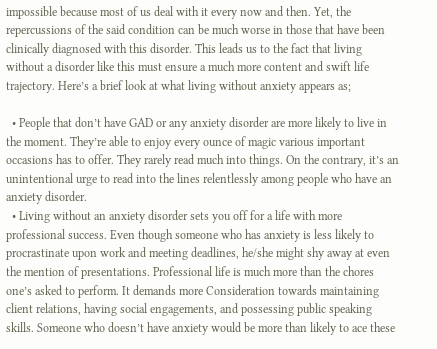impossible because most of us deal with it every now and then. Yet, the repercussions of the said condition can be much worse in those that have been clinically diagnosed with this disorder. This leads us to the fact that living without a disorder like this must ensure a much more content and swift life trajectory. Here’s a brief look at what living without anxiety appears as;

  • People that don’t have GAD or any anxiety disorder are more likely to live in the moment. They’re able to enjoy every ounce of magic various important occasions has to offer. They rarely read much into things. On the contrary, it’s an unintentional urge to read into the lines relentlessly among people who have an anxiety disorder.
  • Living without an anxiety disorder sets you off for a life with more professional success. Even though someone who has anxiety is less likely to procrastinate upon work and meeting deadlines, he/she might shy away at even the mention of presentations. Professional life is much more than the chores one’s asked to perform. It demands more Consideration towards maintaining client relations, having social engagements, and possessing public speaking skills. Someone who doesn’t have anxiety would be more than likely to ace these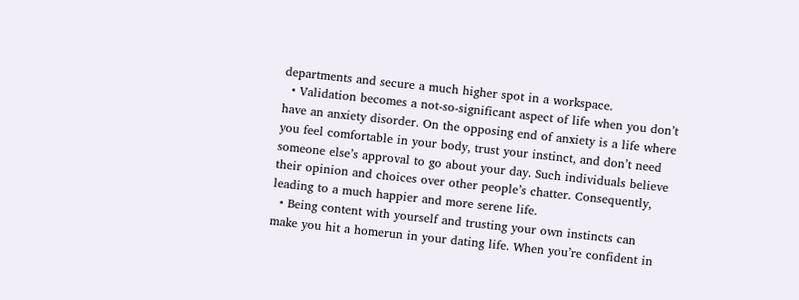departments and secure a much higher spot in a workspace.
  • Validation becomes a not-so-significant aspect of life when you don’t have an anxiety disorder. On the opposing end of anxiety is a life where you feel comfortable in your body, trust your instinct, and don’t need someone else’s approval to go about your day. Such individuals believe their opinion and choices over other people’s chatter. Consequently, leading to a much happier and more serene life.
  • Being content with yourself and trusting your own instincts can make you hit a homerun in your dating life. When you’re confident in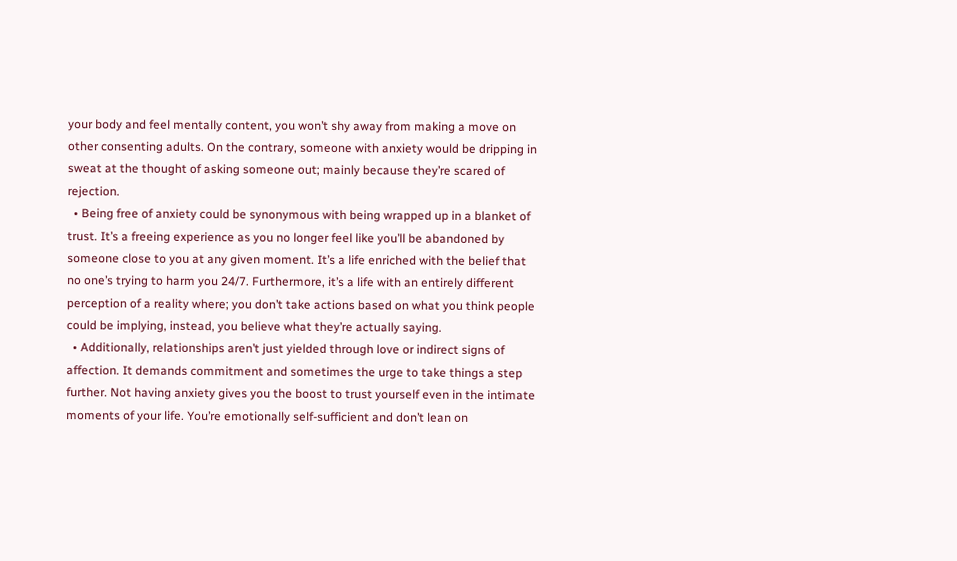your body and feel mentally content, you won’t shy away from making a move on other consenting adults. On the contrary, someone with anxiety would be dripping in sweat at the thought of asking someone out; mainly because they’re scared of rejection.
  • Being free of anxiety could be synonymous with being wrapped up in a blanket of trust. It’s a freeing experience as you no longer feel like you’ll be abandoned by someone close to you at any given moment. It’s a life enriched with the belief that no one’s trying to harm you 24/7. Furthermore, it’s a life with an entirely different perception of a reality where; you don’t take actions based on what you think people could be implying, instead, you believe what they’re actually saying.
  • Additionally, relationships aren’t just yielded through love or indirect signs of affection. It demands commitment and sometimes the urge to take things a step further. Not having anxiety gives you the boost to trust yourself even in the intimate moments of your life. You’re emotionally self-sufficient and don’t lean on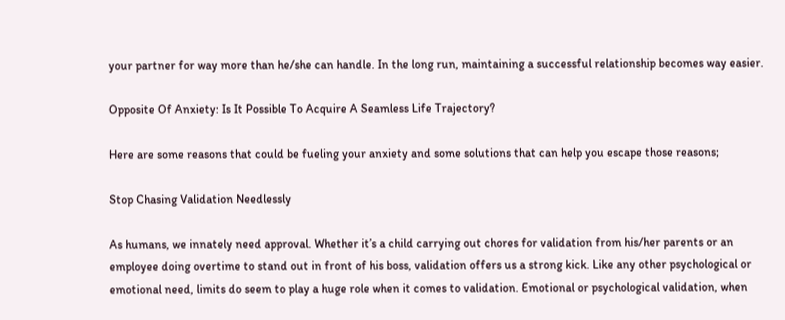your partner for way more than he/she can handle. In the long run, maintaining a successful relationship becomes way easier.

Opposite Of Anxiety: Is It Possible To Acquire A Seamless Life Trajectory?

Here are some reasons that could be fueling your anxiety and some solutions that can help you escape those reasons;

Stop Chasing Validation Needlessly

As humans, we innately need approval. Whether it’s a child carrying out chores for validation from his/her parents or an employee doing overtime to stand out in front of his boss, validation offers us a strong kick. Like any other psychological or emotional need, limits do seem to play a huge role when it comes to validation. Emotional or psychological validation, when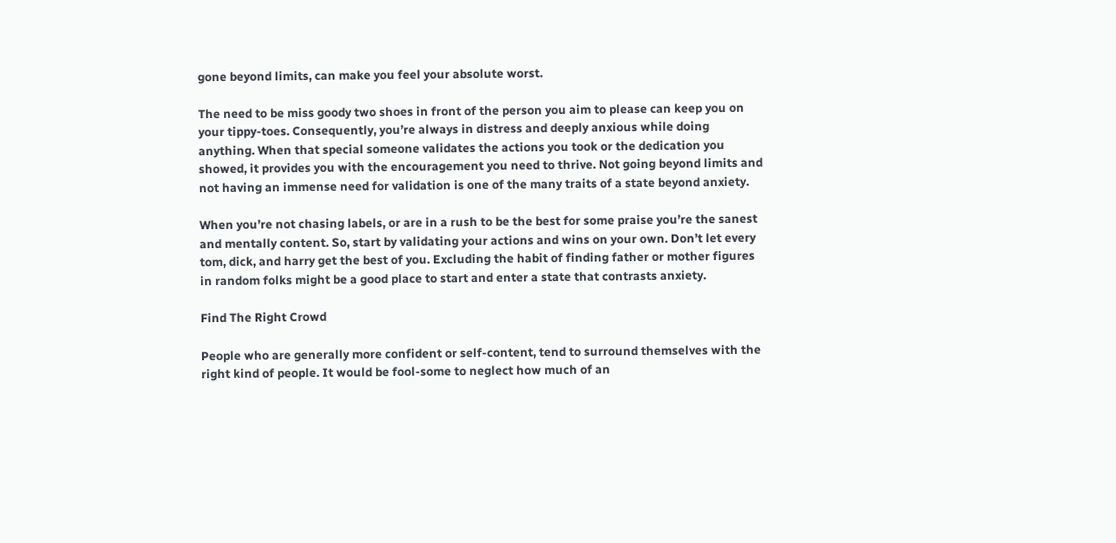gone beyond limits, can make you feel your absolute worst.

The need to be miss goody two shoes in front of the person you aim to please can keep you on your tippy-toes. Consequently, you’re always in distress and deeply anxious while doing anything. When that special someone validates the actions you took or the dedication you showed, it provides you with the encouragement you need to thrive. Not going beyond limits and not having an immense need for validation is one of the many traits of a state beyond anxiety.

When you’re not chasing labels, or are in a rush to be the best for some praise you’re the sanest and mentally content. So, start by validating your actions and wins on your own. Don’t let every tom, dick, and harry get the best of you. Excluding the habit of finding father or mother figures in random folks might be a good place to start and enter a state that contrasts anxiety.

Find The Right Crowd

People who are generally more confident or self-content, tend to surround themselves with the right kind of people. It would be fool-some to neglect how much of an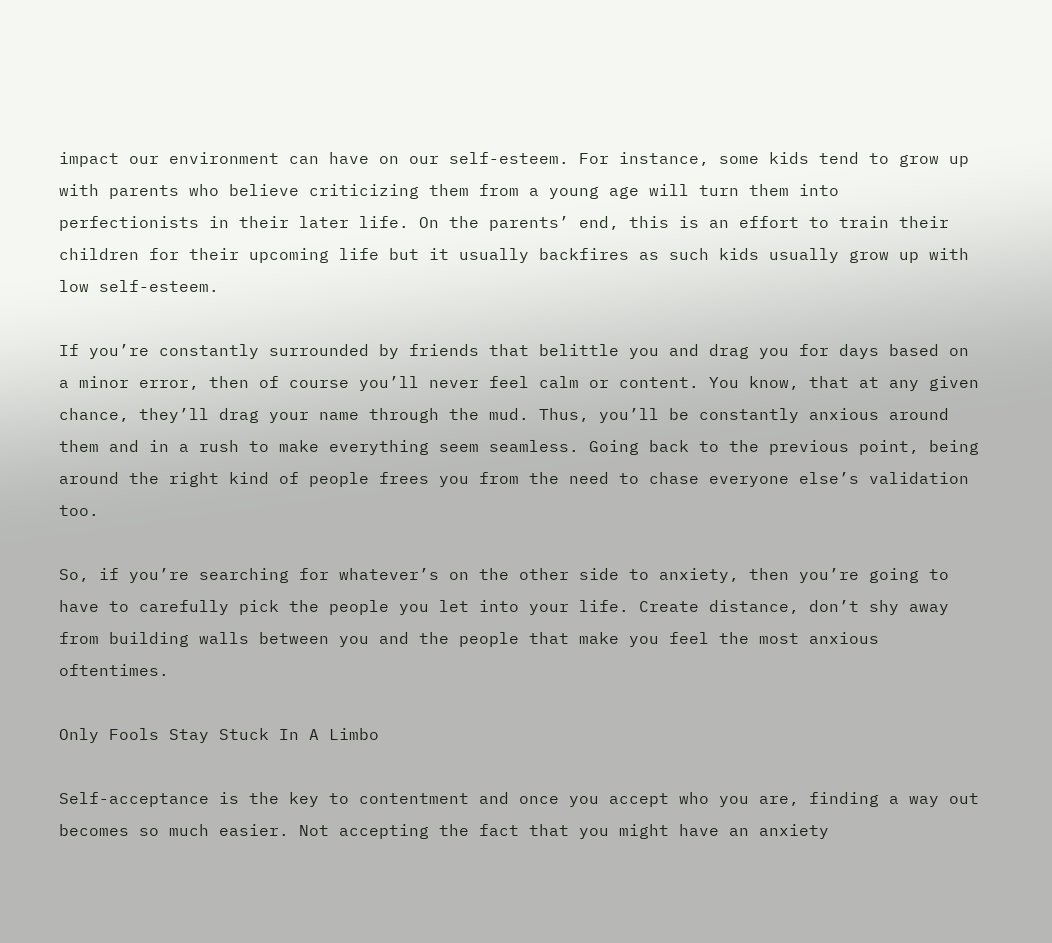impact our environment can have on our self-esteem. For instance, some kids tend to grow up with parents who believe criticizing them from a young age will turn them into perfectionists in their later life. On the parents’ end, this is an effort to train their children for their upcoming life but it usually backfires as such kids usually grow up with low self-esteem.

If you’re constantly surrounded by friends that belittle you and drag you for days based on a minor error, then of course you’ll never feel calm or content. You know, that at any given chance, they’ll drag your name through the mud. Thus, you’ll be constantly anxious around them and in a rush to make everything seem seamless. Going back to the previous point, being around the right kind of people frees you from the need to chase everyone else’s validation too.

So, if you’re searching for whatever’s on the other side to anxiety, then you’re going to have to carefully pick the people you let into your life. Create distance, don’t shy away from building walls between you and the people that make you feel the most anxious oftentimes.

Only Fools Stay Stuck In A Limbo

Self-acceptance is the key to contentment and once you accept who you are, finding a way out becomes so much easier. Not accepting the fact that you might have an anxiety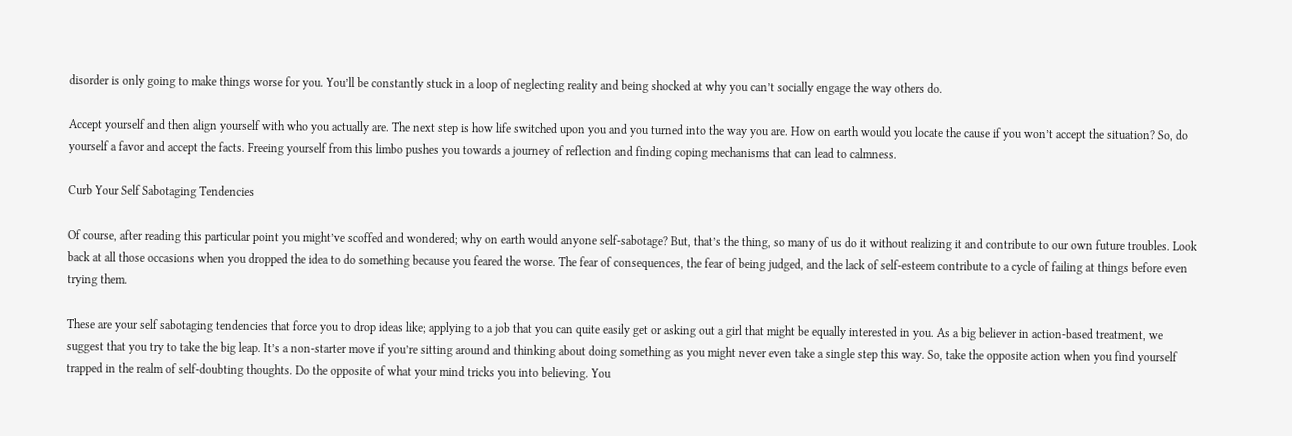disorder is only going to make things worse for you. You’ll be constantly stuck in a loop of neglecting reality and being shocked at why you can’t socially engage the way others do.

Accept yourself and then align yourself with who you actually are. The next step is how life switched upon you and you turned into the way you are. How on earth would you locate the cause if you won’t accept the situation? So, do yourself a favor and accept the facts. Freeing yourself from this limbo pushes you towards a journey of reflection and finding coping mechanisms that can lead to calmness.

Curb Your Self Sabotaging Tendencies

Of course, after reading this particular point you might’ve scoffed and wondered; why on earth would anyone self-sabotage? But, that’s the thing, so many of us do it without realizing it and contribute to our own future troubles. Look back at all those occasions when you dropped the idea to do something because you feared the worse. The fear of consequences, the fear of being judged, and the lack of self-esteem contribute to a cycle of failing at things before even trying them.

These are your self sabotaging tendencies that force you to drop ideas like; applying to a job that you can quite easily get or asking out a girl that might be equally interested in you. As a big believer in action-based treatment, we suggest that you try to take the big leap. It’s a non-starter move if you’re sitting around and thinking about doing something as you might never even take a single step this way. So, take the opposite action when you find yourself trapped in the realm of self-doubting thoughts. Do the opposite of what your mind tricks you into believing. You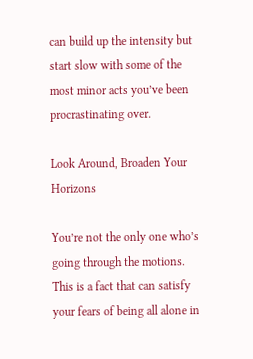can build up the intensity but start slow with some of the most minor acts you’ve been procrastinating over.

Look Around, Broaden Your Horizons

You’re not the only one who’s going through the motions. This is a fact that can satisfy your fears of being all alone in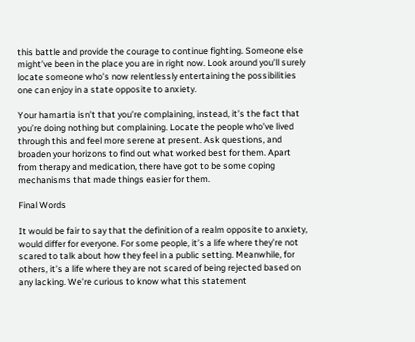this battle and provide the courage to continue fighting. Someone else might’ve been in the place you are in right now. Look around you’ll surely locate someone who’s now relentlessly entertaining the possibilities one can enjoy in a state opposite to anxiety.

Your hamartia isn’t that you’re complaining, instead, it’s the fact that you’re doing nothing but complaining. Locate the people who’ve lived through this and feel more serene at present. Ask questions, and broaden your horizons to find out what worked best for them. Apart from therapy and medication, there have got to be some coping mechanisms that made things easier for them.

Final Words

It would be fair to say that the definition of a realm opposite to anxiety, would differ for everyone. For some people, it’s a life where they’re not scared to talk about how they feel in a public setting. Meanwhile, for others, it’s a life where they are not scared of being rejected based on any lacking. We’re curious to know what this statement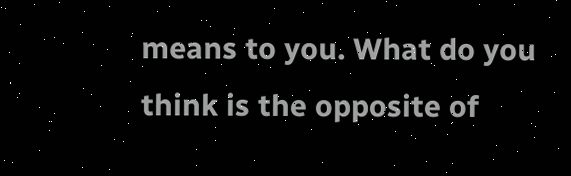means to you. What do you think is the opposite of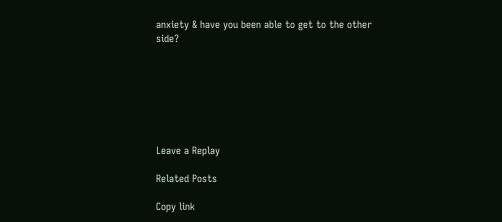anxiety & have you been able to get to the other side?







Leave a Replay

Related Posts

Copy link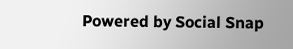Powered by Social Snap